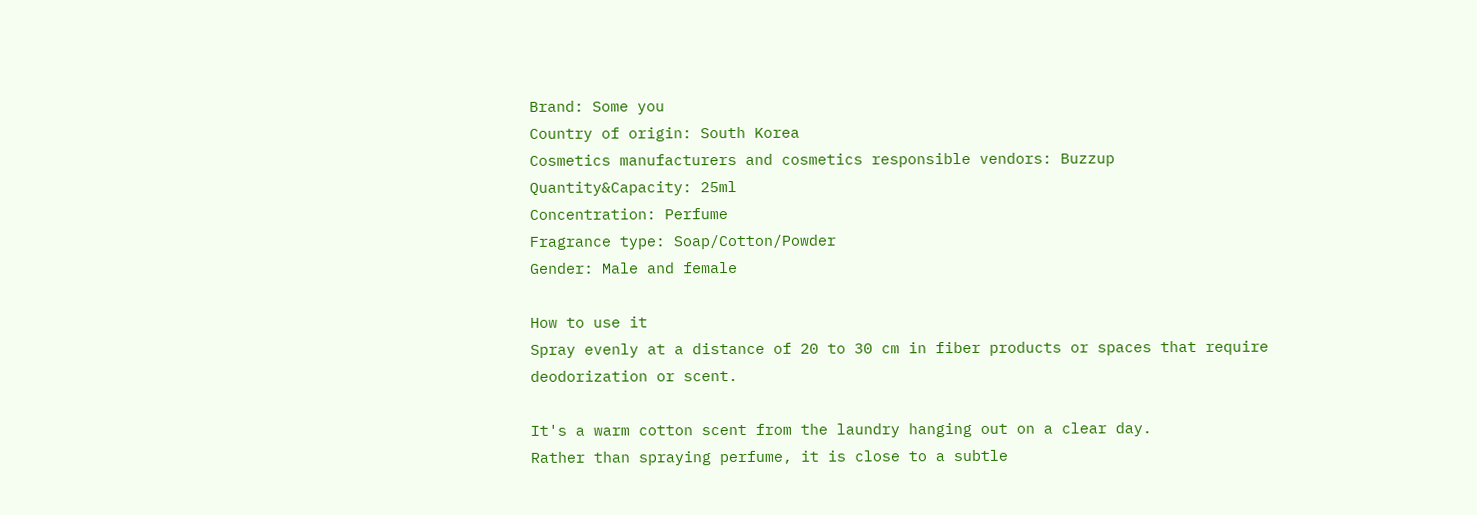Brand: Some you
Country of origin: South Korea
Cosmetics manufacturers and cosmetics responsible vendors: Buzzup
Quantity&Capacity: 25ml
Concentration: Perfume
Fragrance type: Soap/Cotton/Powder
Gender: Male and female

How to use it
Spray evenly at a distance of 20 to 30 cm in fiber products or spaces that require deodorization or scent.

It's a warm cotton scent from the laundry hanging out on a clear day.
Rather than spraying perfume, it is close to a subtle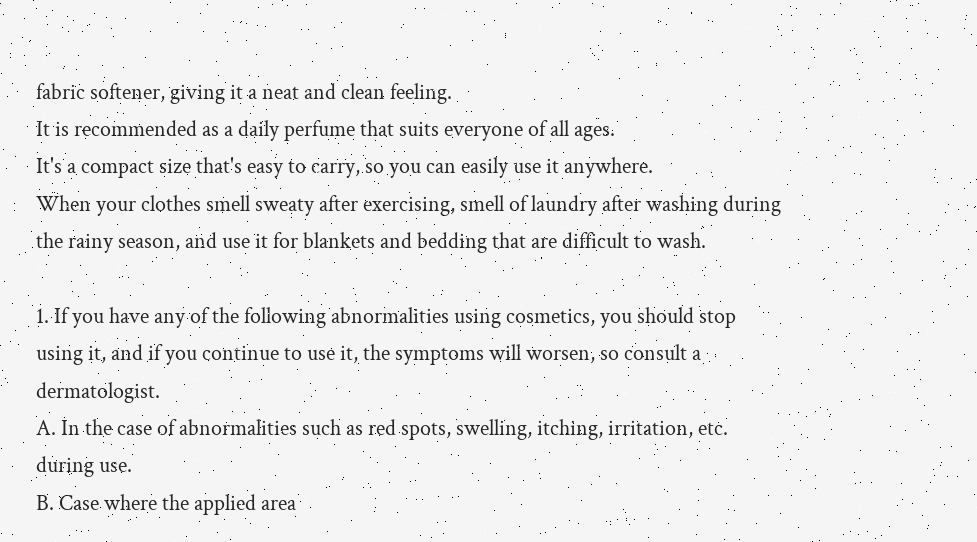fabric softener, giving it a neat and clean feeling.
It is recommended as a daily perfume that suits everyone of all ages.
It's a compact size that's easy to carry, so you can easily use it anywhere.
When your clothes smell sweaty after exercising, smell of laundry after washing during the rainy season, and use it for blankets and bedding that are difficult to wash.

1. If you have any of the following abnormalities using cosmetics, you should stop using it, and if you continue to use it, the symptoms will worsen, so consult a dermatologist.
A. In the case of abnormalities such as red spots, swelling, itching, irritation, etc. during use.
B. Case where the applied area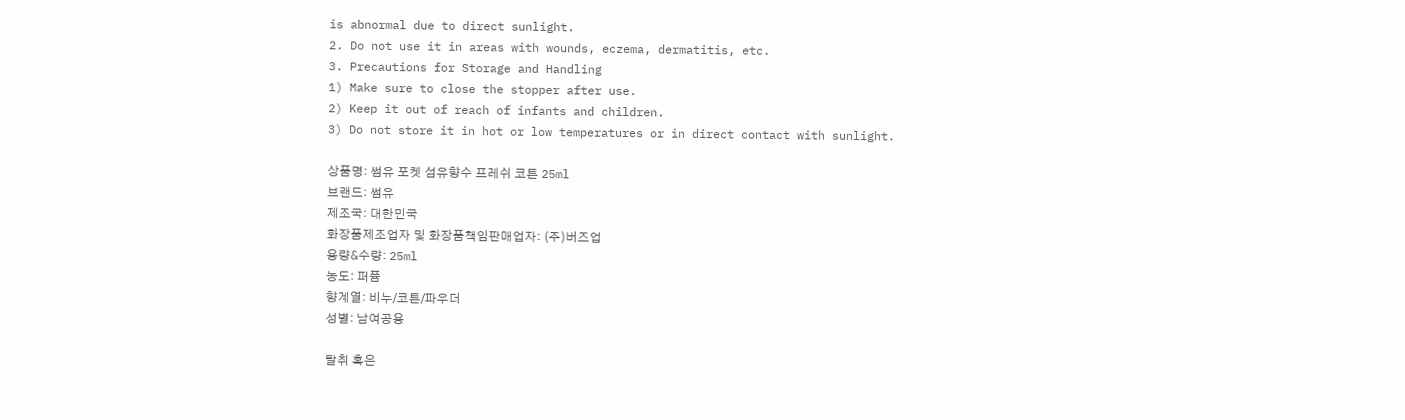is abnormal due to direct sunlight.
2. Do not use it in areas with wounds, eczema, dermatitis, etc.
3. Precautions for Storage and Handling
1) Make sure to close the stopper after use.
2) Keep it out of reach of infants and children.
3) Do not store it in hot or low temperatures or in direct contact with sunlight.

상품명: 썸유 포켓 섬유향수 프레쉬 코튼 25ml
브랜드: 썸유
제조국: 대한민국
화장품제조업자 및 화장품책임판매업자: (주)버즈업
용량&수량: 25ml
농도: 퍼퓸
향계열: 비누/코튼/파우더
성별: 남여공용

탈취 혹은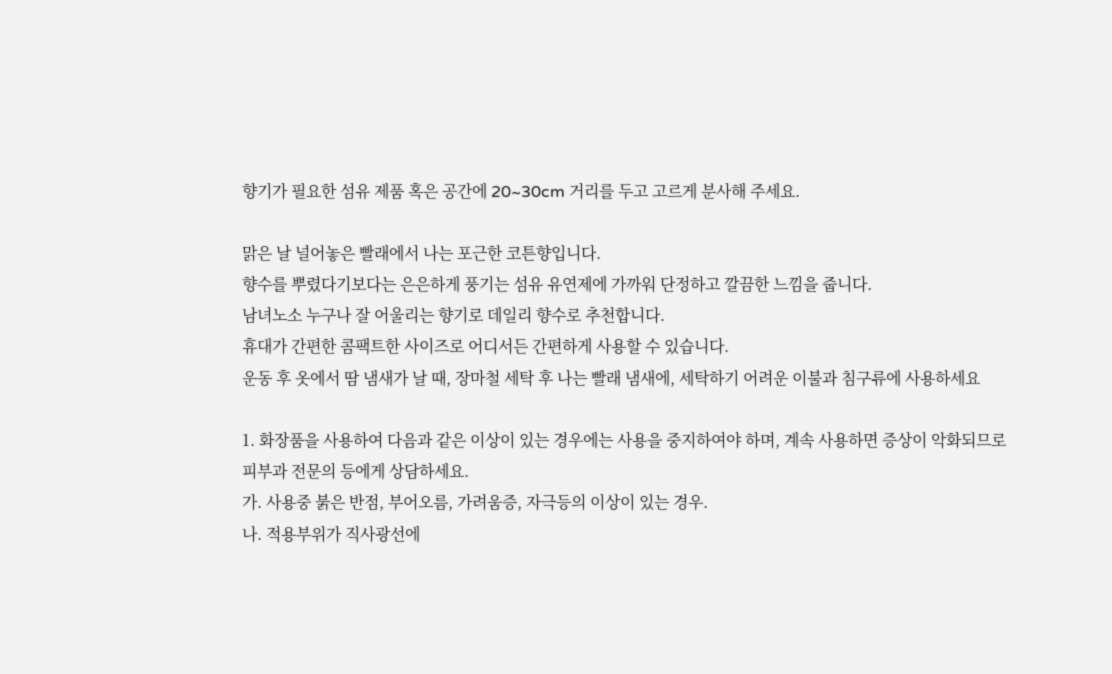향기가 필요한 섬유 제품 혹은 공간에 20~30cm 거리를 두고 고르게 분사해 주세요.

맑은 날 널어놓은 빨래에서 나는 포근한 코튼향입니다.
향수를 뿌렸다기보다는 은은하게 풍기는 섬유 유연제에 가까워 단정하고 깔끔한 느낌을 줍니다.
남녀노소 누구나 잘 어울리는 향기로 데일리 향수로 추천합니다.
휴대가 간편한 콤팩트한 사이즈로 어디서든 간편하게 사용할 수 있습니다.
운동 후 옷에서 땀 냄새가 날 때, 장마철 세탁 후 나는 빨래 냄새에, 세탁하기 어려운 이불과 침구류에 사용하세요

1. 화장품을 사용하여 다음과 같은 이상이 있는 경우에는 사용을 중지하여야 하며, 계속 사용하면 증상이 악화되므로 피부과 전문의 등에게 상담하세요.
가. 사용중 붉은 반점, 부어오름, 가려움증, 자극등의 이상이 있는 경우.
나. 적용부위가 직사광선에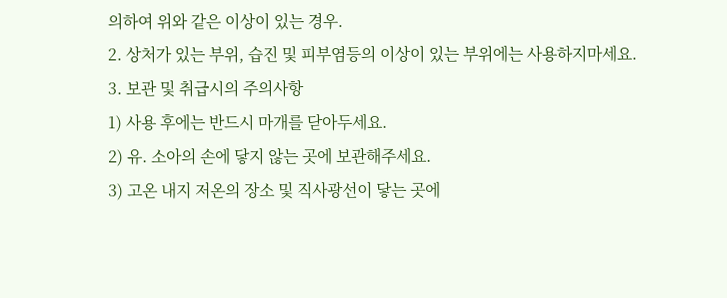의하여 위와 같은 이상이 있는 경우.
2. 상처가 있는 부위, 습진 및 피부염등의 이상이 있는 부위에는 사용하지마세요.
3. 보관 및 취급시의 주의사항
1) 사용 후에는 반드시 마개를 닫아두세요.
2) 유. 소아의 손에 닿지 않는 곳에 보관해주세요.
3) 고온 내지 저온의 장소 및 직사광선이 닿는 곳에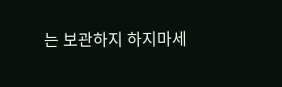는 보관하지 하지마세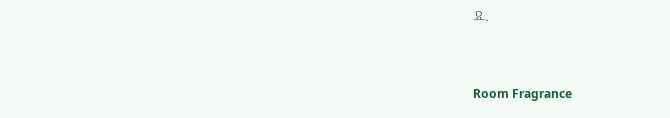요.


Room Fragrance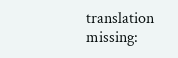translation missing: